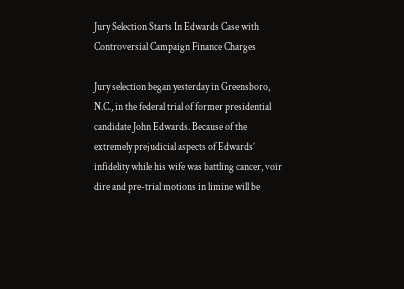Jury Selection Starts In Edwards Case with Controversial Campaign Finance Charges

Jury selection began yesterday in Greensboro, N.C., in the federal trial of former presidential candidate John Edwards. Because of the extremely prejudicial aspects of Edwards’ infidelity while his wife was battling cancer, voir dire and pre-trial motions in limine will be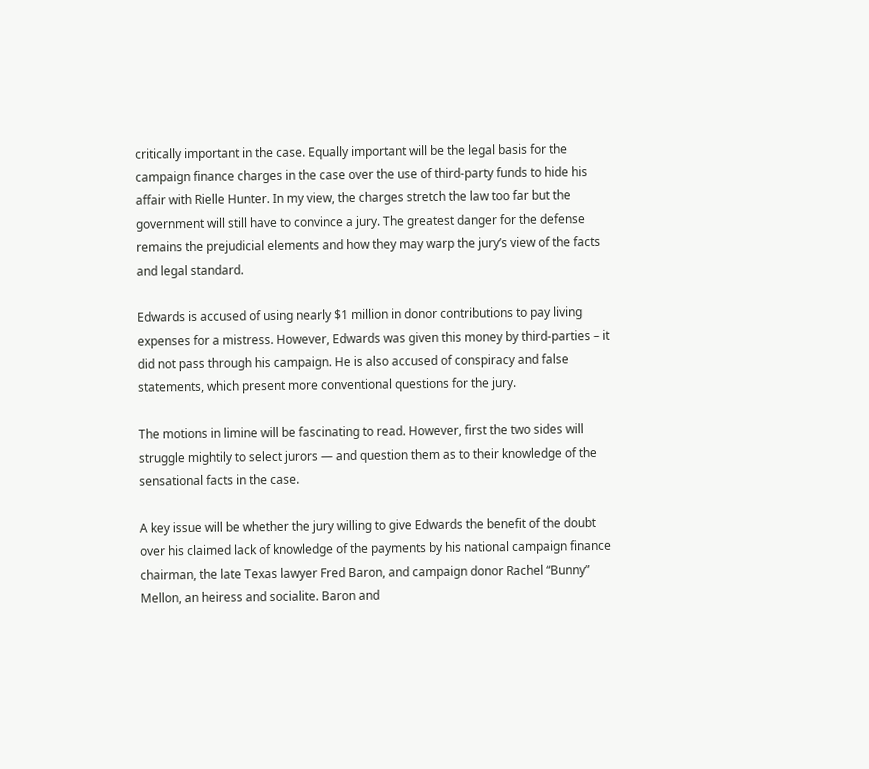critically important in the case. Equally important will be the legal basis for the campaign finance charges in the case over the use of third-party funds to hide his affair with Rielle Hunter. In my view, the charges stretch the law too far but the government will still have to convince a jury. The greatest danger for the defense remains the prejudicial elements and how they may warp the jury’s view of the facts and legal standard.

Edwards is accused of using nearly $1 million in donor contributions to pay living expenses for a mistress. However, Edwards was given this money by third-parties – it did not pass through his campaign. He is also accused of conspiracy and false statements, which present more conventional questions for the jury.

The motions in limine will be fascinating to read. However, first the two sides will struggle mightily to select jurors — and question them as to their knowledge of the sensational facts in the case.

A key issue will be whether the jury willing to give Edwards the benefit of the doubt over his claimed lack of knowledge of the payments by his national campaign finance chairman, the late Texas lawyer Fred Baron, and campaign donor Rachel “Bunny” Mellon, an heiress and socialite. Baron and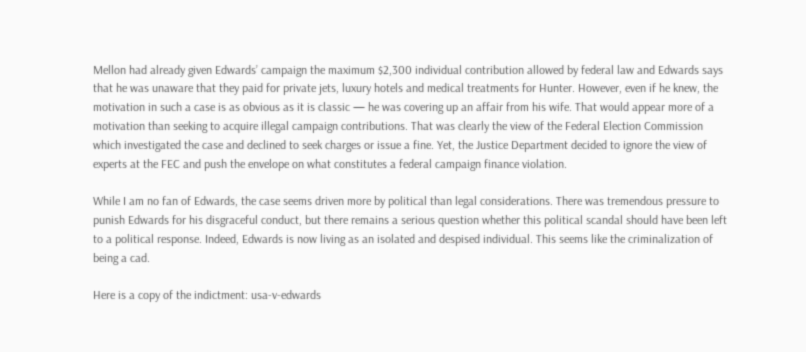Mellon had already given Edwards’ campaign the maximum $2,300 individual contribution allowed by federal law and Edwards says that he was unaware that they paid for private jets, luxury hotels and medical treatments for Hunter. However, even if he knew, the motivation in such a case is as obvious as it is classic — he was covering up an affair from his wife. That would appear more of a motivation than seeking to acquire illegal campaign contributions. That was clearly the view of the Federal Election Commission which investigated the case and declined to seek charges or issue a fine. Yet, the Justice Department decided to ignore the view of experts at the FEC and push the envelope on what constitutes a federal campaign finance violation.

While I am no fan of Edwards, the case seems driven more by political than legal considerations. There was tremendous pressure to punish Edwards for his disgraceful conduct, but there remains a serious question whether this political scandal should have been left to a political response. Indeed, Edwards is now living as an isolated and despised individual. This seems like the criminalization of being a cad.

Here is a copy of the indictment: usa-v-edwards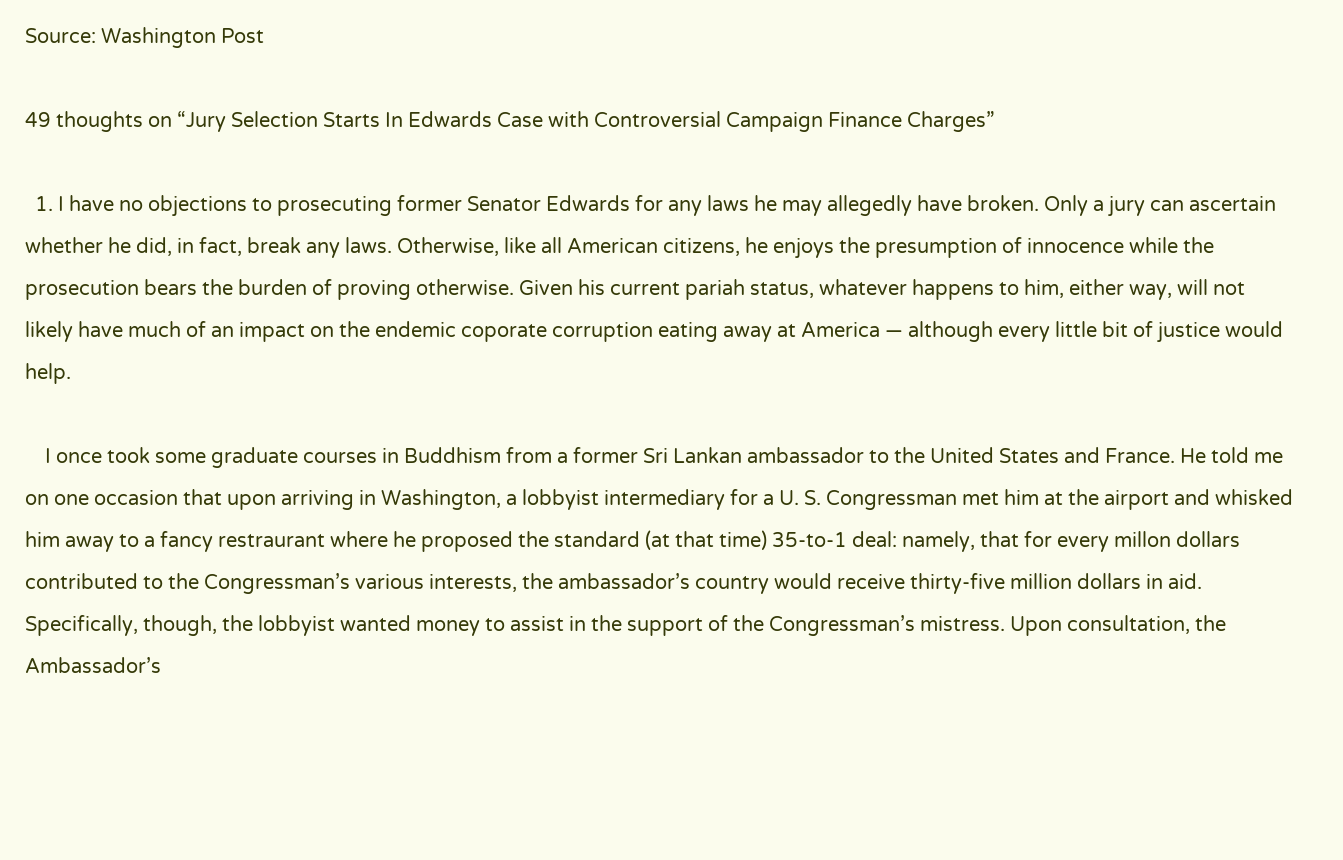Source: Washington Post

49 thoughts on “Jury Selection Starts In Edwards Case with Controversial Campaign Finance Charges”

  1. I have no objections to prosecuting former Senator Edwards for any laws he may allegedly have broken. Only a jury can ascertain whether he did, in fact, break any laws. Otherwise, like all American citizens, he enjoys the presumption of innocence while the prosecution bears the burden of proving otherwise. Given his current pariah status, whatever happens to him, either way, will not likely have much of an impact on the endemic coporate corruption eating away at America — although every little bit of justice would help.

    I once took some graduate courses in Buddhism from a former Sri Lankan ambassador to the United States and France. He told me on one occasion that upon arriving in Washington, a lobbyist intermediary for a U. S. Congressman met him at the airport and whisked him away to a fancy restraurant where he proposed the standard (at that time) 35-to-1 deal: namely, that for every millon dollars contributed to the Congressman’s various interests, the ambassador’s country would receive thirty-five million dollars in aid. Specifically, though, the lobbyist wanted money to assist in the support of the Congressman’s mistress. Upon consultation, the Ambassador’s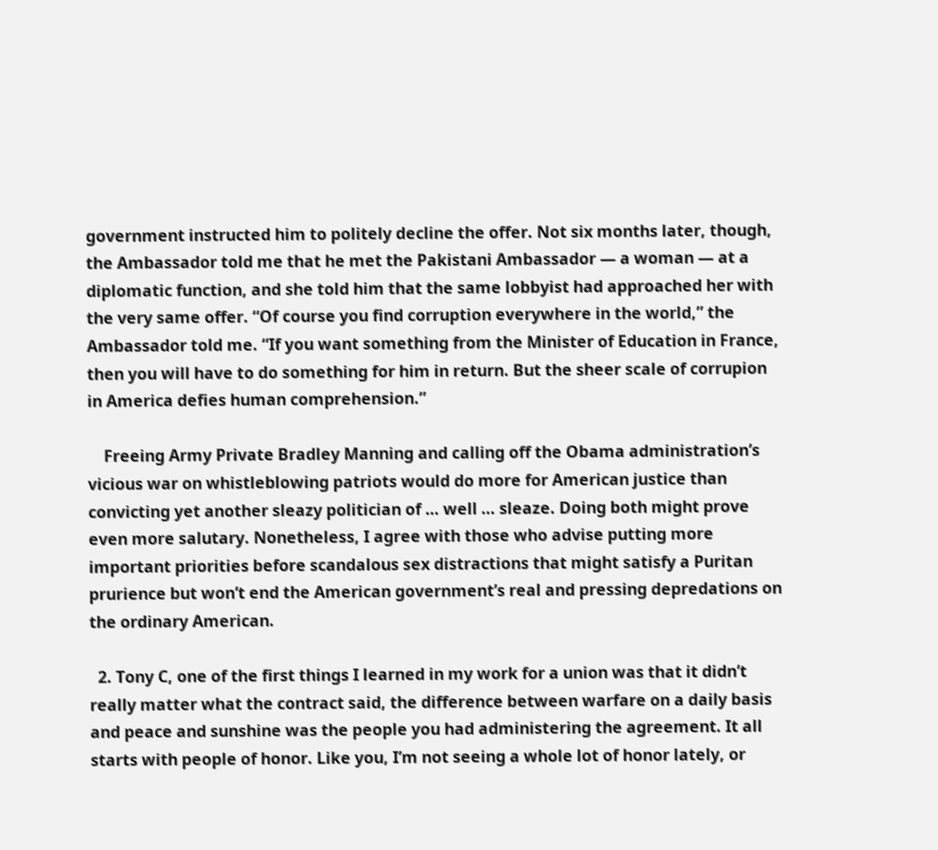government instructed him to politely decline the offer. Not six months later, though, the Ambassador told me that he met the Pakistani Ambassador — a woman — at a diplomatic function, and she told him that the same lobbyist had approached her with the very same offer. “Of course you find corruption everywhere in the world,” the Ambassador told me. “If you want something from the Minister of Education in France, then you will have to do something for him in return. But the sheer scale of corrupion in America defies human comprehension.”

    Freeing Army Private Bradley Manning and calling off the Obama administration’s vicious war on whistleblowing patriots would do more for American justice than convicting yet another sleazy politician of … well … sleaze. Doing both might prove even more salutary. Nonetheless, I agree with those who advise putting more important priorities before scandalous sex distractions that might satisfy a Puritan prurience but won’t end the American government’s real and pressing depredations on the ordinary American.

  2. Tony C, one of the first things I learned in my work for a union was that it didn’t really matter what the contract said, the difference between warfare on a daily basis and peace and sunshine was the people you had administering the agreement. It all starts with people of honor. Like you, I’m not seeing a whole lot of honor lately, or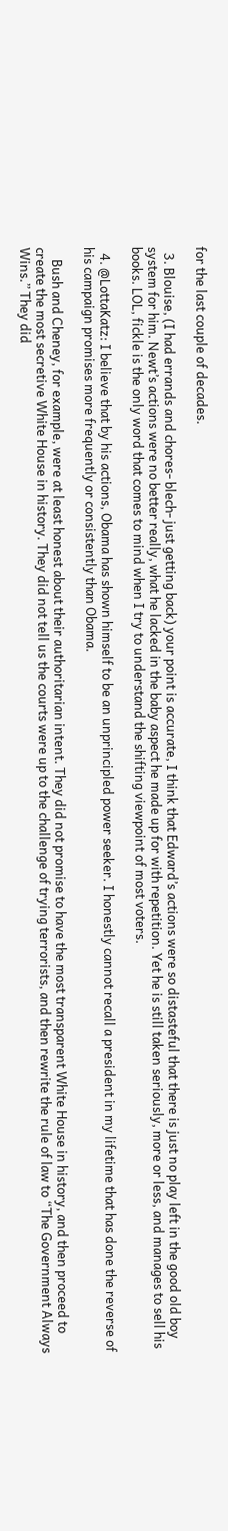for the last couple of decades.

  3. Blouise, (I had errands and chores- blech- just getting back) your point is accurate, I think that Edward’s actions were so distasteful that there is just no play left in the good old boy system for him. Newt’s actions were no better really, what he lacked in the baby aspect he made up for with repetition. Yet he is still taken seriously, more or less, and manages to sell his books. LOL, fickle is the only word that comes to mind when I try to understand the shifting viewpoint of most voters.

  4. @LottaKatz: I believe that by his actions, Obama has shown himself to be an unprincipled power seeker. I honestly cannot recall a president in my lifetime that has done the reverse of his campaign promises more frequently or consistently than Obama.

    Bush and Cheney, for example, were at least honest about their authoritarian intent. They did not promise to have the most transparent White House in history, and then proceed to create the most secretive White House in history. They did not tell us the courts were up to the challenge of trying terrorists, and then rewrite the rule of law to “The Government Always Wins.” They did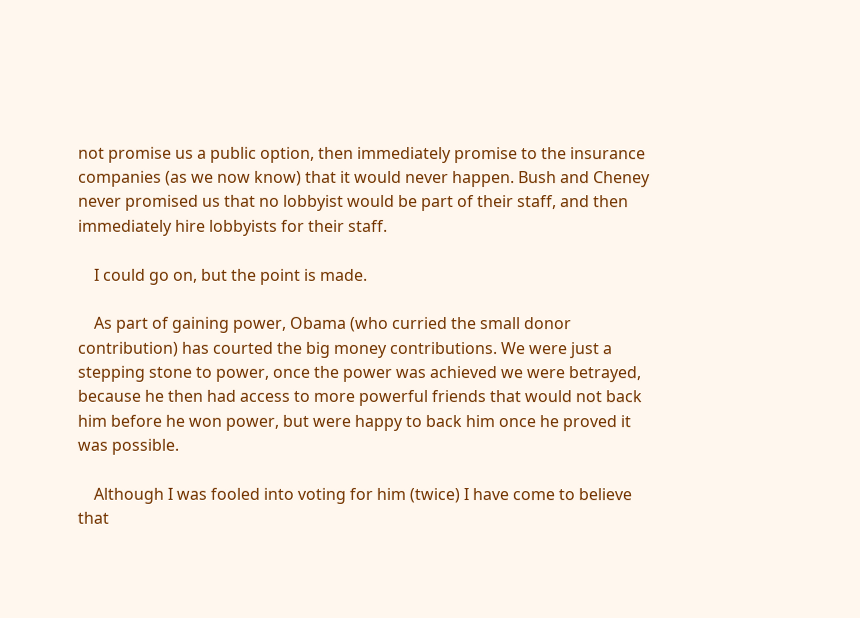not promise us a public option, then immediately promise to the insurance companies (as we now know) that it would never happen. Bush and Cheney never promised us that no lobbyist would be part of their staff, and then immediately hire lobbyists for their staff.

    I could go on, but the point is made.

    As part of gaining power, Obama (who curried the small donor contribution) has courted the big money contributions. We were just a stepping stone to power, once the power was achieved we were betrayed, because he then had access to more powerful friends that would not back him before he won power, but were happy to back him once he proved it was possible.

    Although I was fooled into voting for him (twice) I have come to believe that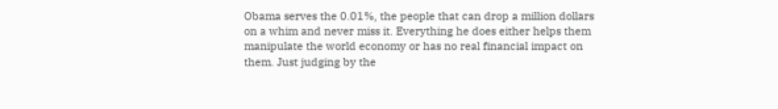Obama serves the 0.01%, the people that can drop a million dollars on a whim and never miss it. Everything he does either helps them manipulate the world economy or has no real financial impact on them. Just judging by the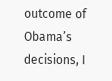outcome of Obama’s decisions, I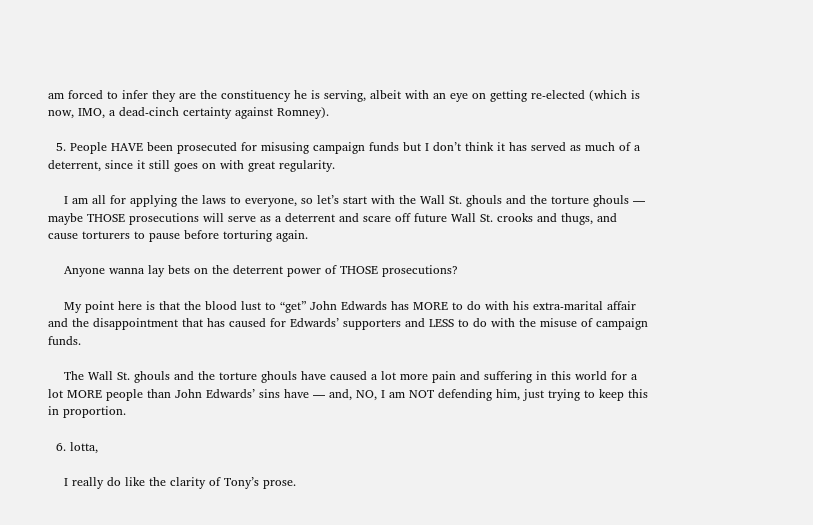am forced to infer they are the constituency he is serving, albeit with an eye on getting re-elected (which is now, IMO, a dead-cinch certainty against Romney).

  5. People HAVE been prosecuted for misusing campaign funds but I don’t think it has served as much of a deterrent, since it still goes on with great regularity.

    I am all for applying the laws to everyone, so let’s start with the Wall St. ghouls and the torture ghouls — maybe THOSE prosecutions will serve as a deterrent and scare off future Wall St. crooks and thugs, and cause torturers to pause before torturing again.

    Anyone wanna lay bets on the deterrent power of THOSE prosecutions?

    My point here is that the blood lust to “get” John Edwards has MORE to do with his extra-marital affair and the disappointment that has caused for Edwards’ supporters and LESS to do with the misuse of campaign funds.

    The Wall St. ghouls and the torture ghouls have caused a lot more pain and suffering in this world for a lot MORE people than John Edwards’ sins have — and, NO, I am NOT defending him, just trying to keep this in proportion.

  6. lotta,

    I really do like the clarity of Tony’s prose.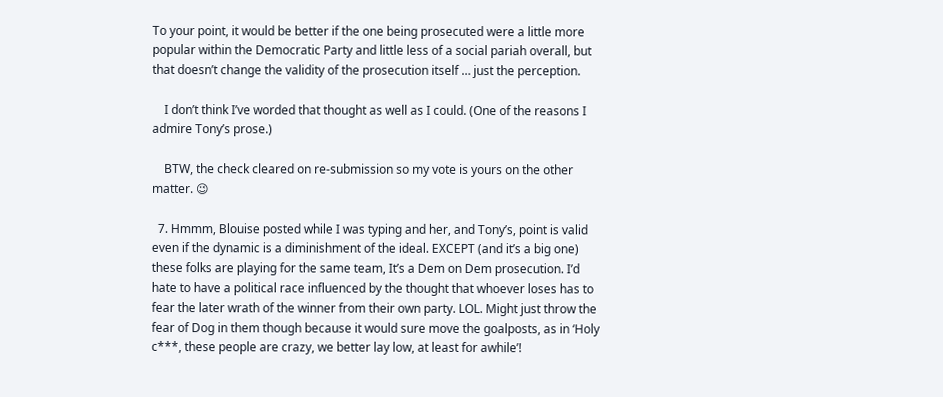To your point, it would be better if the one being prosecuted were a little more popular within the Democratic Party and little less of a social pariah overall, but that doesn’t change the validity of the prosecution itself … just the perception.

    I don’t think I’ve worded that thought as well as I could. (One of the reasons I admire Tony’s prose.)

    BTW, the check cleared on re-submission so my vote is yours on the other matter. 😉

  7. Hmmm, Blouise posted while I was typing and her, and Tony’s, point is valid even if the dynamic is a diminishment of the ideal. EXCEPT (and it’s a big one) these folks are playing for the same team, It’s a Dem on Dem prosecution. I’d hate to have a political race influenced by the thought that whoever loses has to fear the later wrath of the winner from their own party. LOL. Might just throw the fear of Dog in them though because it would sure move the goalposts, as in ‘Holy c***, these people are crazy, we better lay low, at least for awhile’!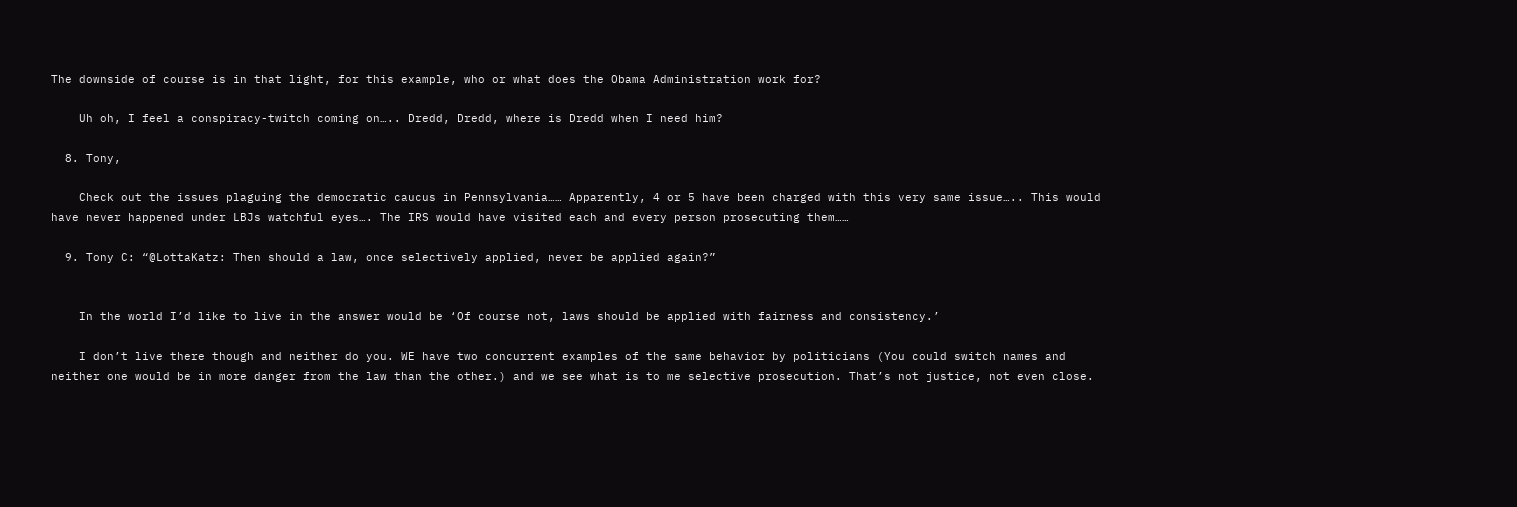The downside of course is in that light, for this example, who or what does the Obama Administration work for?

    Uh oh, I feel a conspiracy-twitch coming on….. Dredd, Dredd, where is Dredd when I need him?

  8. Tony,

    Check out the issues plaguing the democratic caucus in Pennsylvania…… Apparently, 4 or 5 have been charged with this very same issue….. This would have never happened under LBJs watchful eyes…. The IRS would have visited each and every person prosecuting them……

  9. Tony C: “@LottaKatz: Then should a law, once selectively applied, never be applied again?”


    In the world I’d like to live in the answer would be ‘Of course not, laws should be applied with fairness and consistency.’

    I don’t live there though and neither do you. WE have two concurrent examples of the same behavior by politicians (You could switch names and neither one would be in more danger from the law than the other.) and we see what is to me selective prosecution. That’s not justice, not even close.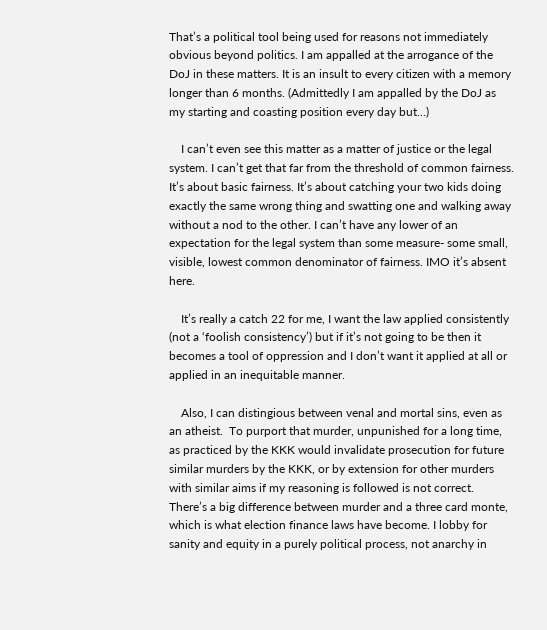That’s a political tool being used for reasons not immediately obvious beyond politics. I am appalled at the arrogance of the DoJ in these matters. It is an insult to every citizen with a memory longer than 6 months. (Admittedly I am appalled by the DoJ as my starting and coasting position every day but…)

    I can’t even see this matter as a matter of justice or the legal system. I can’t get that far from the threshold of common fairness. It’s about basic fairness. It’s about catching your two kids doing exactly the same wrong thing and swatting one and walking away without a nod to the other. I can’t have any lower of an expectation for the legal system than some measure- some small, visible, lowest common denominator of fairness. IMO it’s absent here.

    It’s really a catch 22 for me, I want the law applied consistently (not a ‘foolish consistency’) but if it’s not going to be then it becomes a tool of oppression and I don’t want it applied at all or applied in an inequitable manner.

    Also, I can distingious between venal and mortal sins, even as an atheist.  To purport that murder, unpunished for a long time, as practiced by the KKK would invalidate prosecution for future similar murders by the KKK, or by extension for other murders with similar aims if my reasoning is followed is not correct. There’s a big difference between murder and a three card monte, which is what election finance laws have become. I lobby for sanity and equity in a purely political process, not anarchy in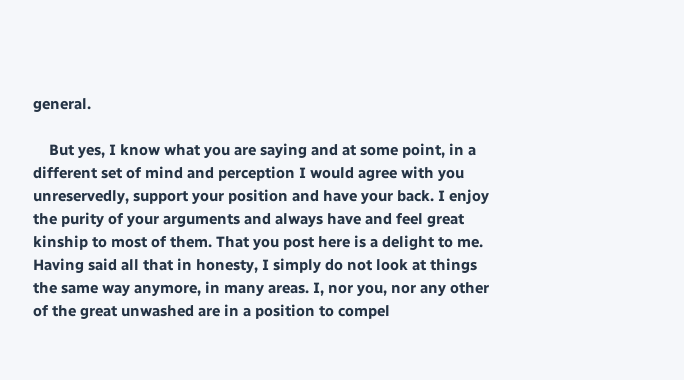general.

    But yes, I know what you are saying and at some point, in a different set of mind and perception I would agree with you unreservedly, support your position and have your back. I enjoy the purity of your arguments and always have and feel great kinship to most of them. That you post here is a delight to me. Having said all that in honesty, I simply do not look at things the same way anymore, in many areas. I, nor you, nor any other of the great unwashed are in a position to compel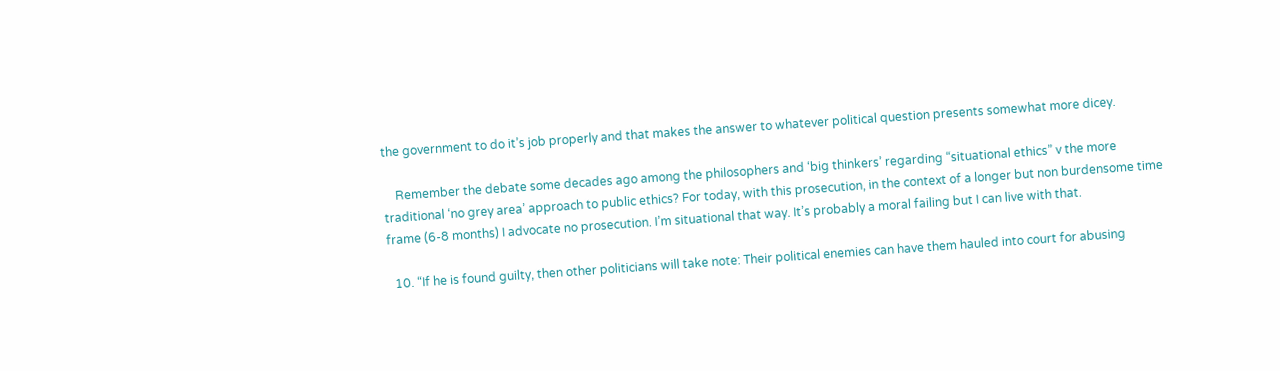the government to do it’s job properly and that makes the answer to whatever political question presents somewhat more dicey.

    Remember the debate some decades ago among the philosophers and ‘big thinkers’ regarding “situational ethics” v the more traditional ‘no grey area’ approach to public ethics? For today, with this prosecution, in the context of a longer but non burdensome time frame (6-8 months) I advocate no prosecution. I’m situational that way. It’s probably a moral failing but I can live with that.

  10. “If he is found guilty, then other politicians will take note: Their political enemies can have them hauled into court for abusing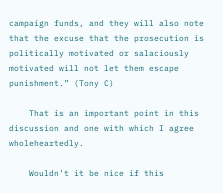campaign funds, and they will also note that the excuse that the prosecution is politically motivated or salaciously motivated will not let them escape punishment.” (Tony C)

    That is an important point in this discussion and one with which I agree wholeheartedly.

    Wouldn’t it be nice if this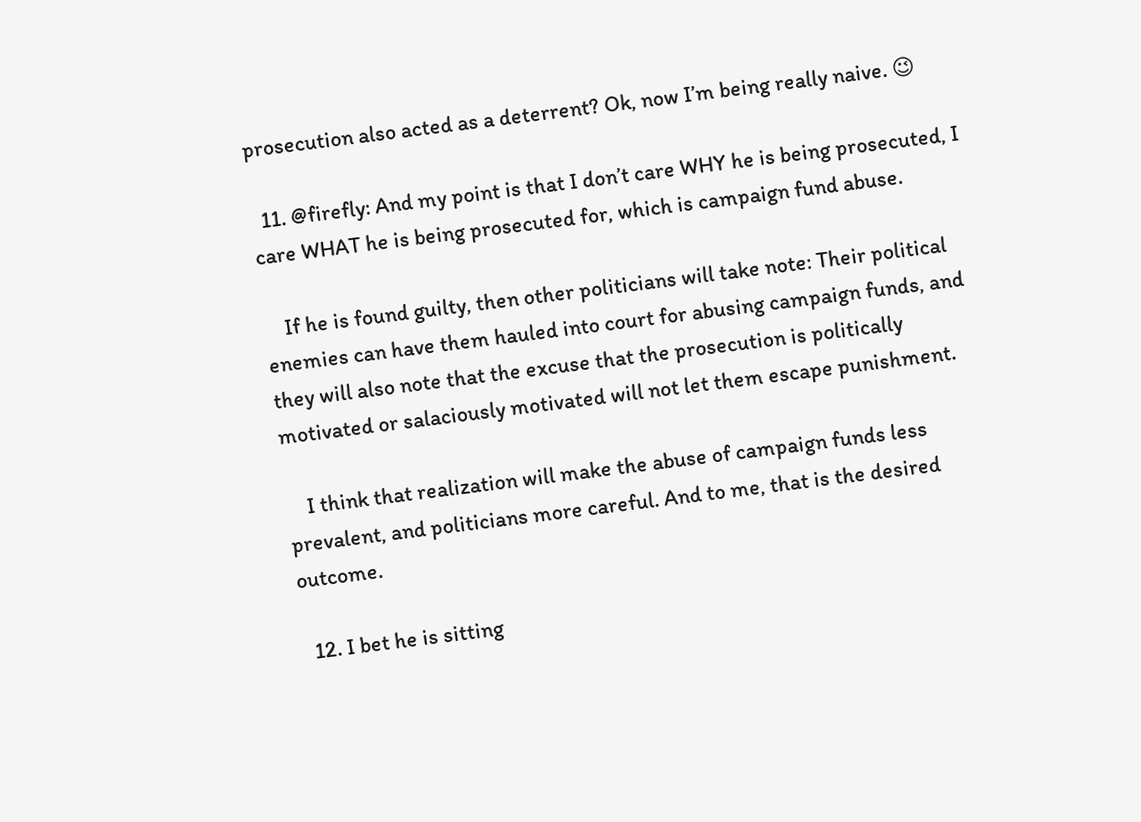prosecution also acted as a deterrent? Ok, now I’m being really naive. 😉

  11. @firefly: And my point is that I don’t care WHY he is being prosecuted, I care WHAT he is being prosecuted for, which is campaign fund abuse.

    If he is found guilty, then other politicians will take note: Their political enemies can have them hauled into court for abusing campaign funds, and they will also note that the excuse that the prosecution is politically motivated or salaciously motivated will not let them escape punishment.

    I think that realization will make the abuse of campaign funds less prevalent, and politicians more careful. And to me, that is the desired outcome.

  12. I bet he is sitting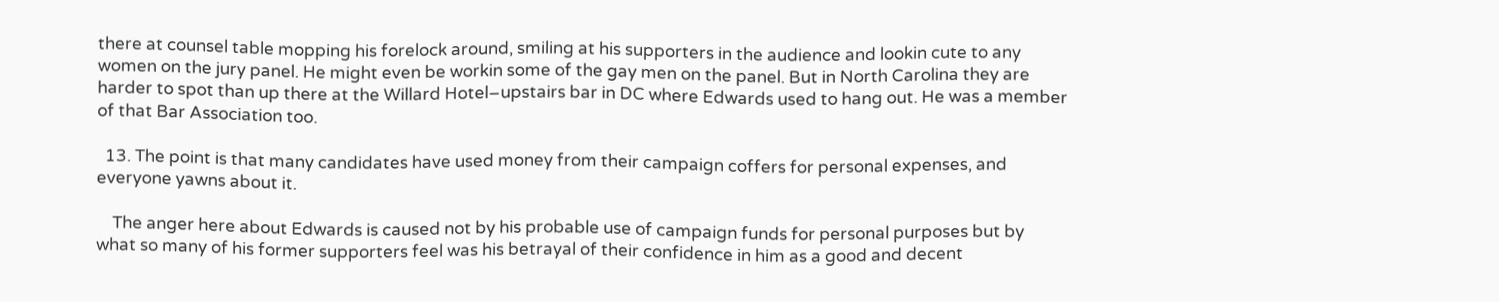there at counsel table mopping his forelock around, smiling at his supporters in the audience and lookin cute to any women on the jury panel. He might even be workin some of the gay men on the panel. But in North Carolina they are harder to spot than up there at the Willard Hotel–upstairs bar in DC where Edwards used to hang out. He was a member of that Bar Association too.

  13. The point is that many candidates have used money from their campaign coffers for personal expenses, and everyone yawns about it.

    The anger here about Edwards is caused not by his probable use of campaign funds for personal purposes but by what so many of his former supporters feel was his betrayal of their confidence in him as a good and decent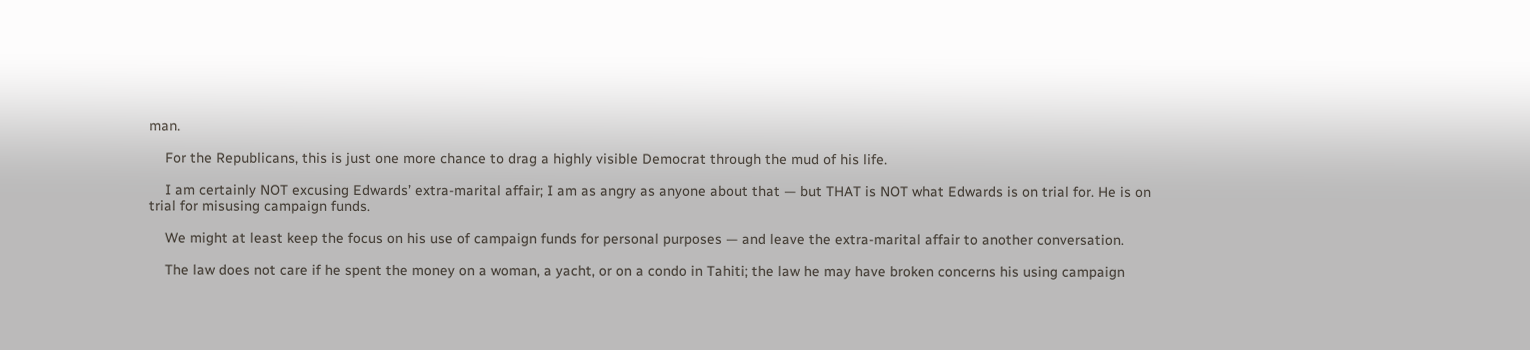man.

    For the Republicans, this is just one more chance to drag a highly visible Democrat through the mud of his life.

    I am certainly NOT excusing Edwards’ extra-marital affair; I am as angry as anyone about that — but THAT is NOT what Edwards is on trial for. He is on trial for misusing campaign funds.

    We might at least keep the focus on his use of campaign funds for personal purposes — and leave the extra-marital affair to another conversation.

    The law does not care if he spent the money on a woman, a yacht, or on a condo in Tahiti; the law he may have broken concerns his using campaign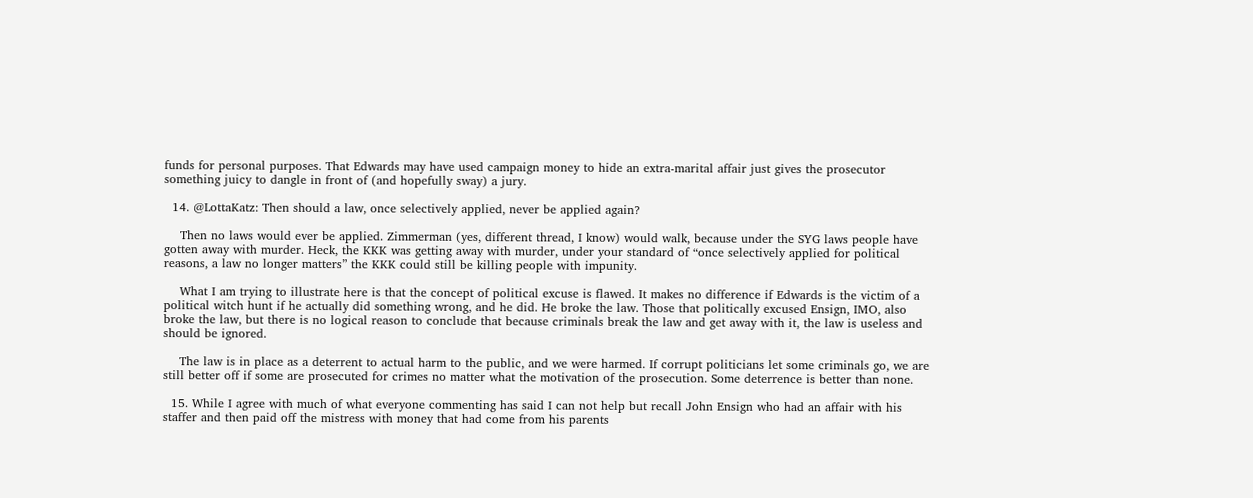funds for personal purposes. That Edwards may have used campaign money to hide an extra-marital affair just gives the prosecutor something juicy to dangle in front of (and hopefully sway) a jury.

  14. @LottaKatz: Then should a law, once selectively applied, never be applied again?

    Then no laws would ever be applied. Zimmerman (yes, different thread, I know) would walk, because under the SYG laws people have gotten away with murder. Heck, the KKK was getting away with murder, under your standard of “once selectively applied for political reasons, a law no longer matters” the KKK could still be killing people with impunity.

    What I am trying to illustrate here is that the concept of political excuse is flawed. It makes no difference if Edwards is the victim of a political witch hunt if he actually did something wrong, and he did. He broke the law. Those that politically excused Ensign, IMO, also broke the law, but there is no logical reason to conclude that because criminals break the law and get away with it, the law is useless and should be ignored.

    The law is in place as a deterrent to actual harm to the public, and we were harmed. If corrupt politicians let some criminals go, we are still better off if some are prosecuted for crimes no matter what the motivation of the prosecution. Some deterrence is better than none.

  15. While I agree with much of what everyone commenting has said I can not help but recall John Ensign who had an affair with his staffer and then paid off the mistress with money that had come from his parents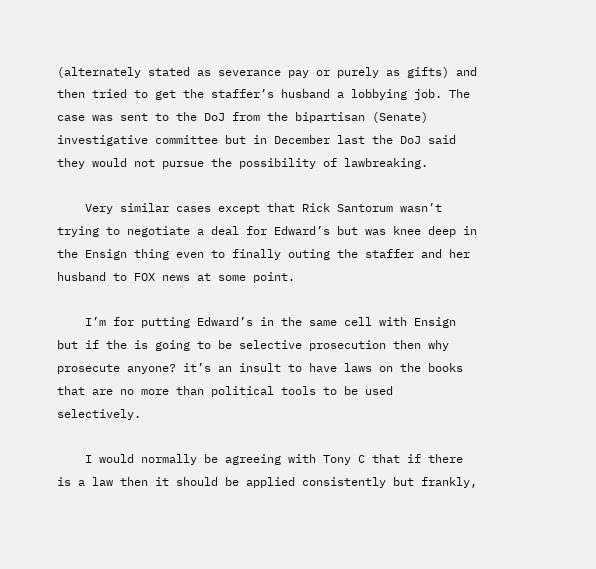(alternately stated as severance pay or purely as gifts) and then tried to get the staffer’s husband a lobbying job. The case was sent to the DoJ from the bipartisan (Senate) investigative committee but in December last the DoJ said they would not pursue the possibility of lawbreaking.

    Very similar cases except that Rick Santorum wasn’t trying to negotiate a deal for Edward’s but was knee deep in the Ensign thing even to finally outing the staffer and her husband to FOX news at some point.

    I’m for putting Edward’s in the same cell with Ensign but if the is going to be selective prosecution then why prosecute anyone? it’s an insult to have laws on the books that are no more than political tools to be used selectively.

    I would normally be agreeing with Tony C that if there is a law then it should be applied consistently but frankly,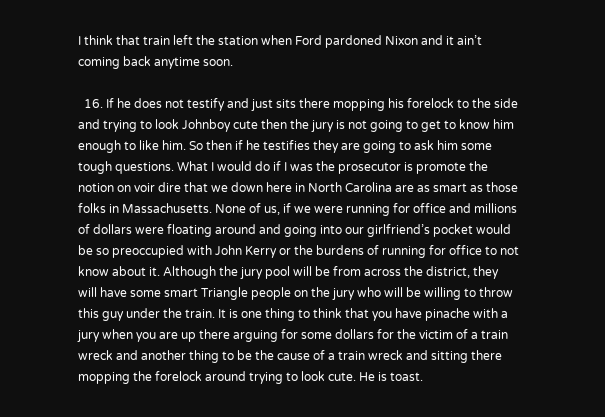I think that train left the station when Ford pardoned Nixon and it ain’t coming back anytime soon.

  16. If he does not testify and just sits there mopping his forelock to the side and trying to look Johnboy cute then the jury is not going to get to know him enough to like him. So then if he testifies they are going to ask him some tough questions. What I would do if I was the prosecutor is promote the notion on voir dire that we down here in North Carolina are as smart as those folks in Massachusetts. None of us, if we were running for office and millions of dollars were floating around and going into our girlfriend’s pocket would be so preoccupied with John Kerry or the burdens of running for office to not know about it. Although the jury pool will be from across the district, they will have some smart Triangle people on the jury who will be willing to throw this guy under the train. It is one thing to think that you have pinache with a jury when you are up there arguing for some dollars for the victim of a train wreck and another thing to be the cause of a train wreck and sitting there mopping the forelock around trying to look cute. He is toast.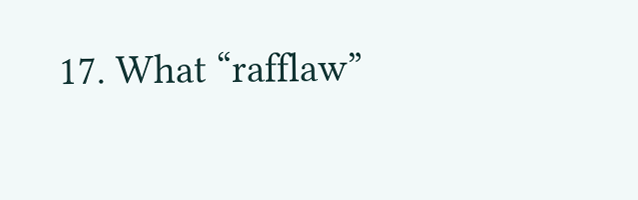17. What “rafflaw”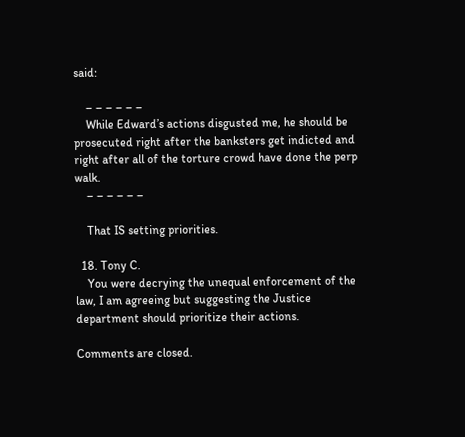said:

    – – – – – –
    While Edward’s actions disgusted me, he should be prosecuted right after the banksters get indicted and right after all of the torture crowd have done the perp walk.
    – – – – – –

    That IS setting priorities.

  18. Tony C.
    You were decrying the unequal enforcement of the law, I am agreeing but suggesting the Justice department should prioritize their actions.

Comments are closed.